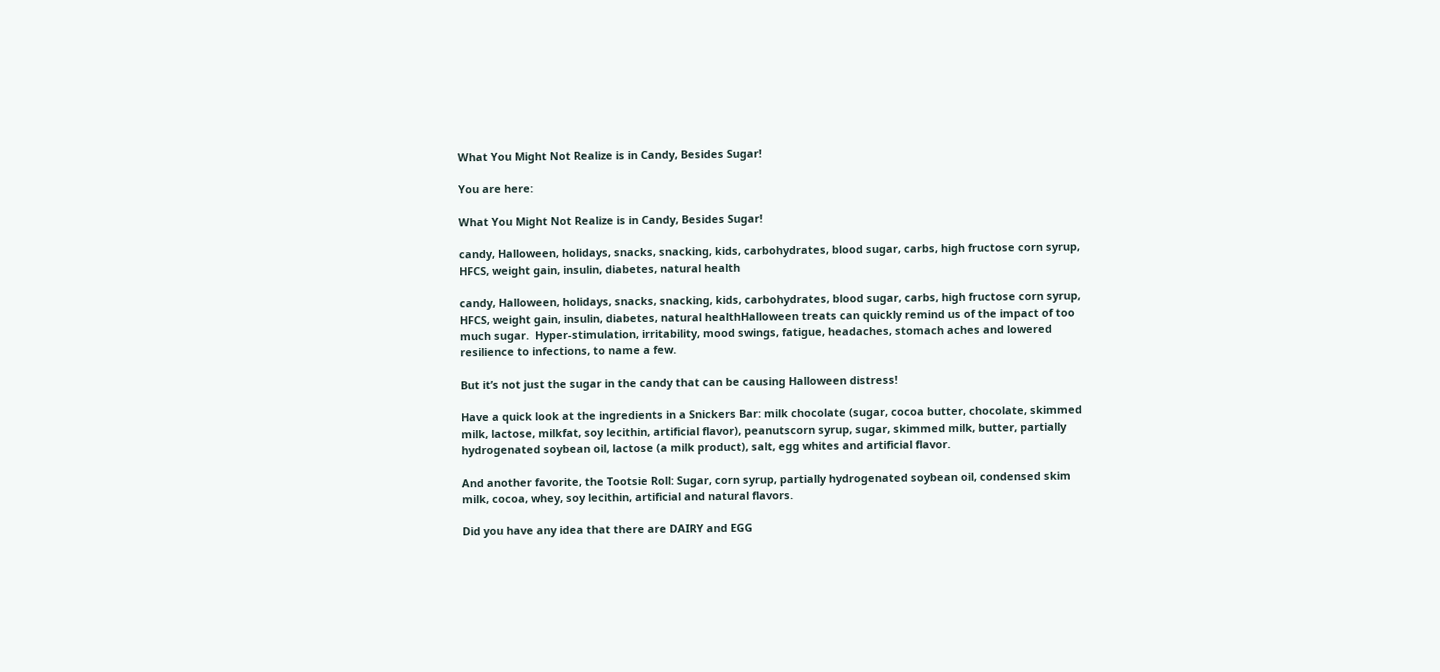What You Might Not Realize is in Candy, Besides Sugar!

You are here:

What You Might Not Realize is in Candy, Besides Sugar!

candy, Halloween, holidays, snacks, snacking, kids, carbohydrates, blood sugar, carbs, high fructose corn syrup, HFCS, weight gain, insulin, diabetes, natural health

candy, Halloween, holidays, snacks, snacking, kids, carbohydrates, blood sugar, carbs, high fructose corn syrup, HFCS, weight gain, insulin, diabetes, natural healthHalloween treats can quickly remind us of the impact of too much sugar.  Hyper-stimulation, irritability, mood swings, fatigue, headaches, stomach aches and lowered resilience to infections, to name a few.

But it’s not just the sugar in the candy that can be causing Halloween distress!

Have a quick look at the ingredients in a Snickers Bar: milk chocolate (sugar, cocoa butter, chocolate, skimmed milk, lactose, milkfat, soy lecithin, artificial flavor), peanutscorn syrup, sugar, skimmed milk, butter, partially hydrogenated soybean oil, lactose (a milk product), salt, egg whites and artificial flavor.

And another favorite, the Tootsie Roll: Sugar, corn syrup, partially hydrogenated soybean oil, condensed skim milk, cocoa, whey, soy lecithin, artificial and natural flavors.

Did you have any idea that there are DAIRY and EGG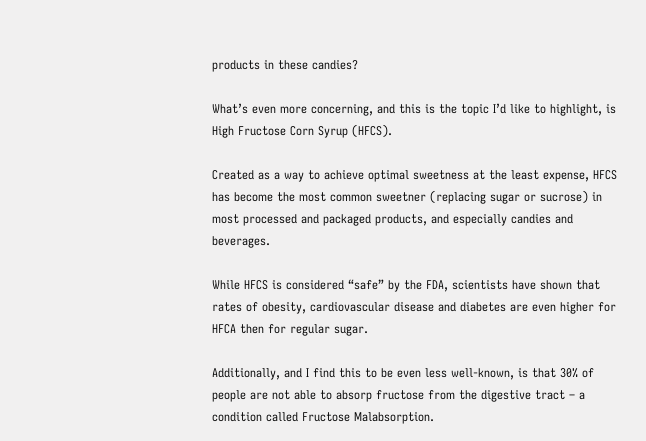products in these candies?

What’s even more concerning, and this is the topic I’d like to highlight, is High Fructose Corn Syrup (HFCS).

Created as a way to achieve optimal sweetness at the least expense, HFCS has become the most common sweetner (replacing sugar or sucrose) in most processed and packaged products, and especially candies and beverages.

While HFCS is considered “safe” by the FDA, scientists have shown that rates of obesity, cardiovascular disease and diabetes are even higher for HFCA then for regular sugar.

Additionally, and I find this to be even less well-known, is that 30% of people are not able to absorp fructose from the digestive tract – a condition called Fructose Malabsorption.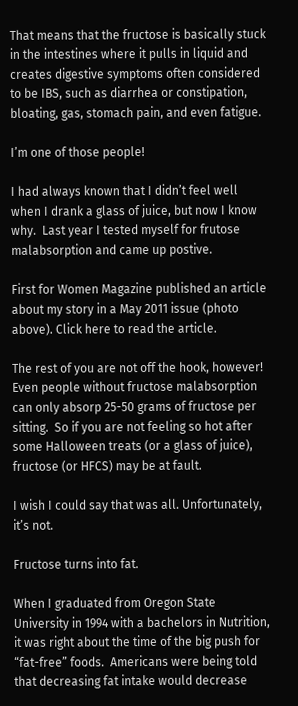That means that the fructose is basically stuck in the intestines where it pulls in liquid and creates digestive symptoms often considered to be IBS, such as diarrhea or constipation, bloating, gas, stomach pain, and even fatigue.

I’m one of those people!

I had always known that I didn’t feel well when I drank a glass of juice, but now I know why.  Last year I tested myself for frutose malabsorption and came up postive.

First for Women Magazine published an article about my story in a May 2011 issue (photo above). Click here to read the article.

The rest of you are not off the hook, however!  Even people without fructose malabsorption can only absorp 25-50 grams of fructose per sitting.  So if you are not feeling so hot after some Halloween treats (or a glass of juice), fructose (or HFCS) may be at fault.

I wish I could say that was all. Unfortunately, it’s not.

Fructose turns into fat.

When I graduated from Oregon State University in 1994 with a bachelors in Nutrition, it was right about the time of the big push for “fat-free” foods.  Americans were being told that decreasing fat intake would decrease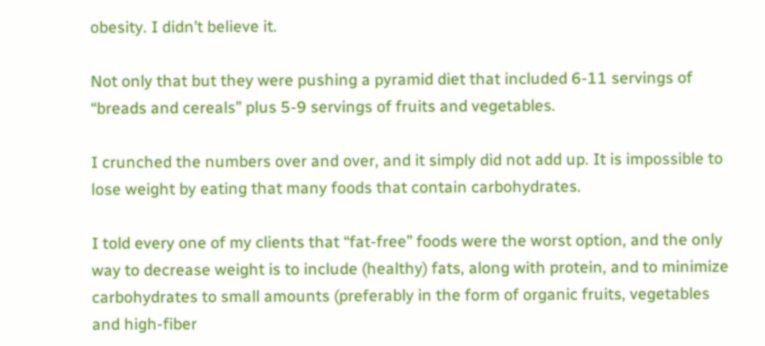obesity. I didn’t believe it.

Not only that but they were pushing a pyramid diet that included 6-11 servings of “breads and cereals” plus 5-9 servings of fruits and vegetables.

I crunched the numbers over and over, and it simply did not add up. It is impossible to lose weight by eating that many foods that contain carbohydrates.

I told every one of my clients that “fat-free” foods were the worst option, and the only way to decrease weight is to include (healthy) fats, along with protein, and to minimize carbohydrates to small amounts (preferably in the form of organic fruits, vegetables and high-fiber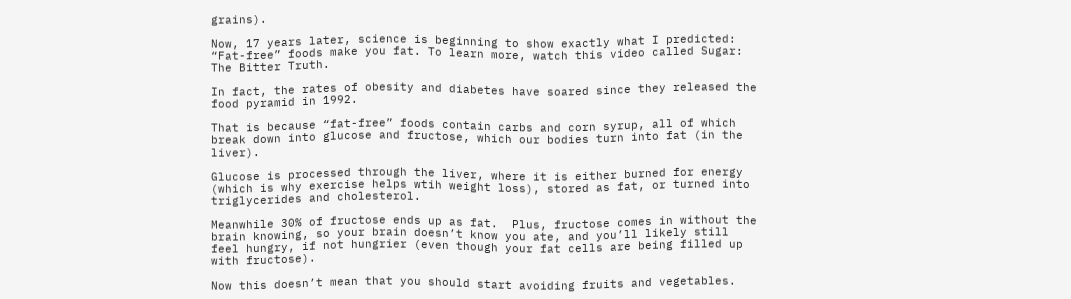grains).

Now, 17 years later, science is beginning to show exactly what I predicted: “Fat-free” foods make you fat. To learn more, watch this video called Sugar: The Bitter Truth.

In fact, the rates of obesity and diabetes have soared since they released the food pyramid in 1992.

That is because “fat-free” foods contain carbs and corn syrup, all of which break down into glucose and fructose, which our bodies turn into fat (in the liver).

Glucose is processed through the liver, where it is either burned for energy (which is why exercise helps wtih weight loss), stored as fat, or turned into triglycerides and cholesterol.

Meanwhile 30% of fructose ends up as fat.  Plus, fructose comes in without the brain knowing, so your brain doesn’t know you ate, and you’ll likely still feel hungry, if not hungrier (even though your fat cells are being filled up with fructose).

Now this doesn’t mean that you should start avoiding fruits and vegetables.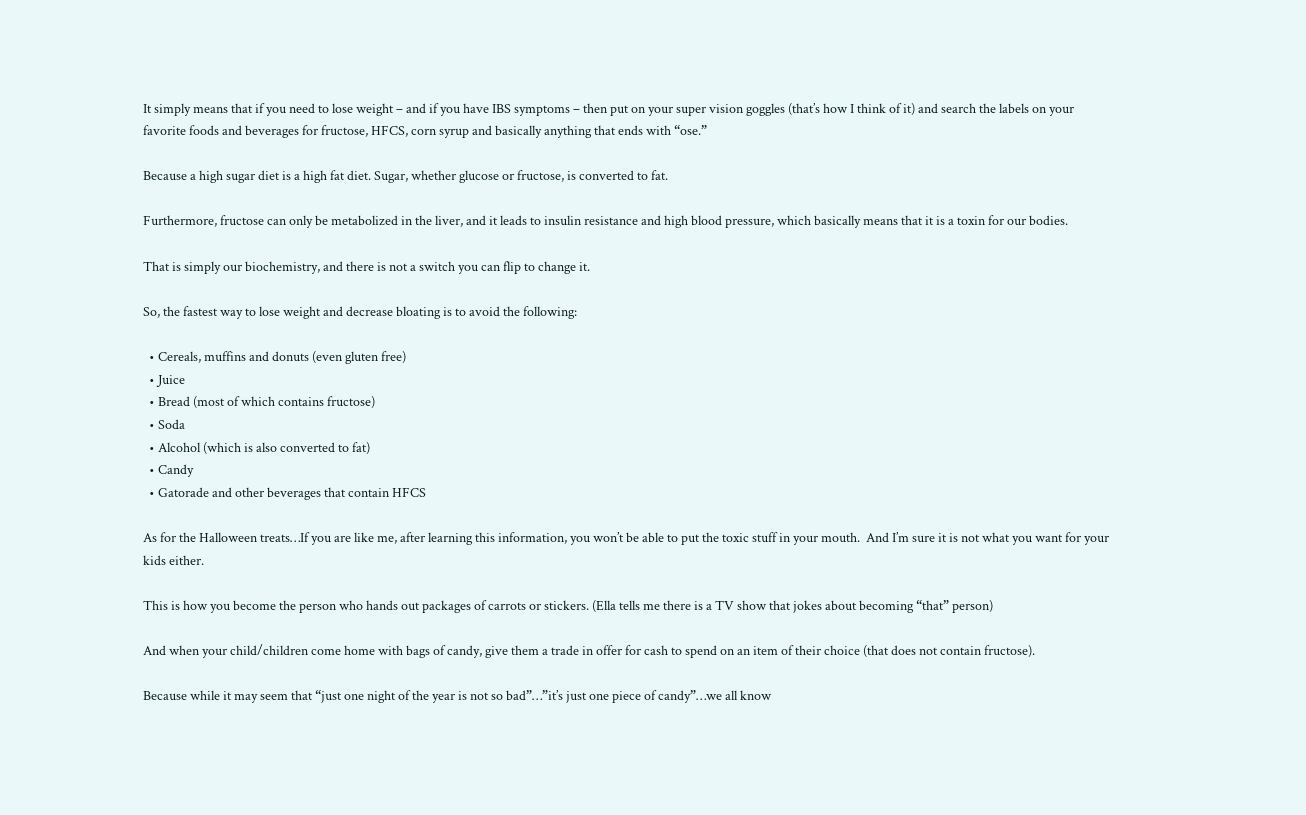It simply means that if you need to lose weight – and if you have IBS symptoms – then put on your super vision goggles (that’s how I think of it) and search the labels on your favorite foods and beverages for fructose, HFCS, corn syrup and basically anything that ends with “ose.”

Because a high sugar diet is a high fat diet. Sugar, whether glucose or fructose, is converted to fat.

Furthermore, fructose can only be metabolized in the liver, and it leads to insulin resistance and high blood pressure, which basically means that it is a toxin for our bodies.

That is simply our biochemistry, and there is not a switch you can flip to change it.

So, the fastest way to lose weight and decrease bloating is to avoid the following:

  • Cereals, muffins and donuts (even gluten free)
  • Juice
  • Bread (most of which contains fructose)
  • Soda
  • Alcohol (which is also converted to fat)
  • Candy
  • Gatorade and other beverages that contain HFCS

As for the Halloween treats…If you are like me, after learning this information, you won’t be able to put the toxic stuff in your mouth.  And I’m sure it is not what you want for your kids either.

This is how you become the person who hands out packages of carrots or stickers. (Ella tells me there is a TV show that jokes about becoming “that” person)

And when your child/children come home with bags of candy, give them a trade in offer for cash to spend on an item of their choice (that does not contain fructose).

Because while it may seem that “just one night of the year is not so bad”…”it’s just one piece of candy”…we all know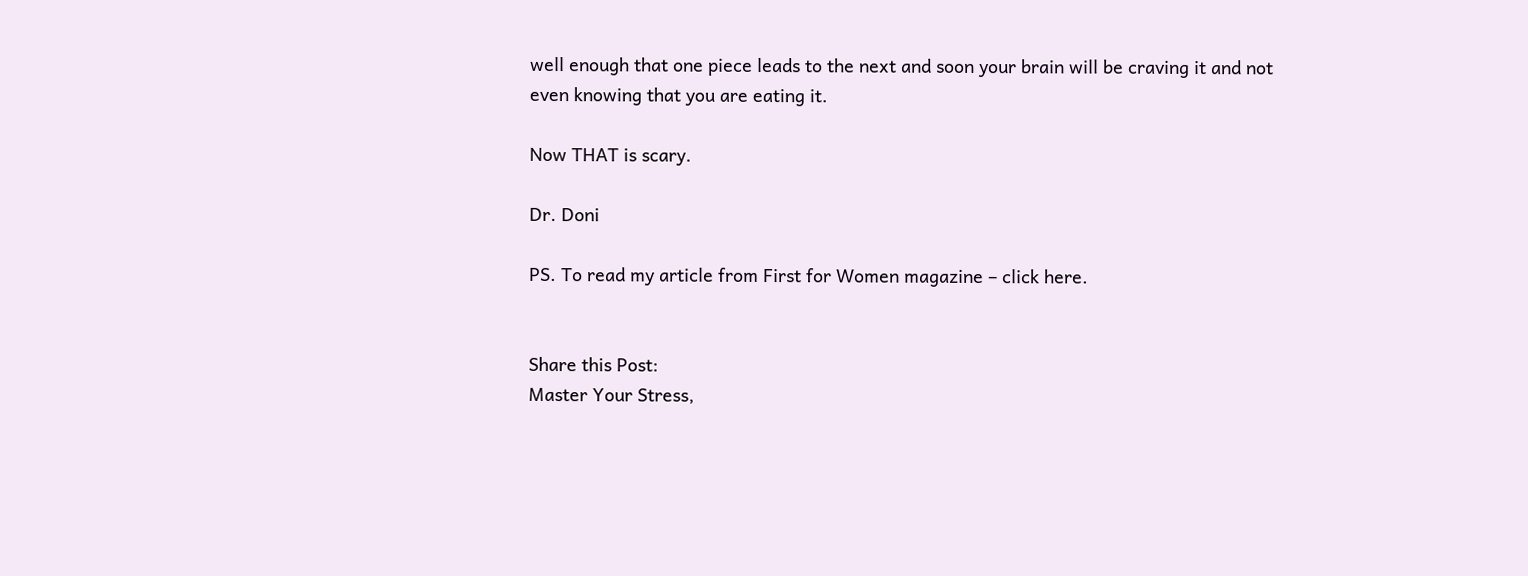well enough that one piece leads to the next and soon your brain will be craving it and not even knowing that you are eating it.

Now THAT is scary.

Dr. Doni

PS. To read my article from First for Women magazine – click here.


Share this Post:
Master Your Stress,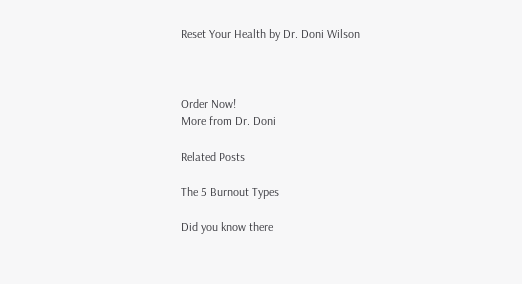Reset Your Health by Dr. Doni Wilson



Order Now!
More from Dr. Doni

Related Posts

The 5 Burnout Types

Did you know there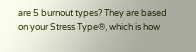are 5 burnout types? They are based on your Stress Type®, which is how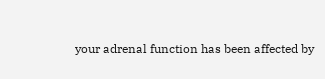your adrenal function has been affected by